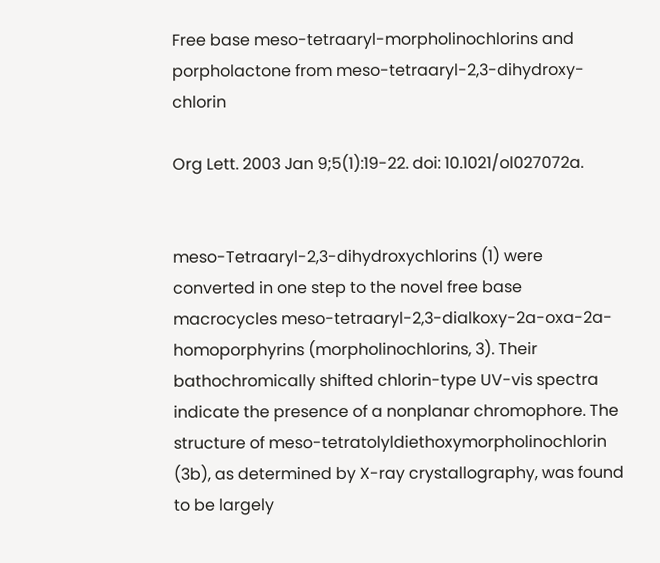Free base meso-tetraaryl-morpholinochlorins and porpholactone from meso-tetraaryl-2,3-dihydroxy-chlorin

Org Lett. 2003 Jan 9;5(1):19-22. doi: 10.1021/ol027072a.


meso-Tetraaryl-2,3-dihydroxychlorins (1) were converted in one step to the novel free base macrocycles meso-tetraaryl-2,3-dialkoxy-2a-oxa-2a-homoporphyrins (morpholinochlorins, 3). Their bathochromically shifted chlorin-type UV-vis spectra indicate the presence of a nonplanar chromophore. The structure of meso-tetratolyldiethoxymorpholinochlorin (3b), as determined by X-ray crystallography, was found to be largely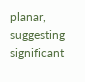planar, suggesting significant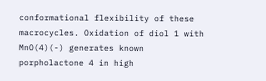conformational flexibility of these macrocycles. Oxidation of diol 1 with MnO(4)(-) generates known porpholactone 4 in high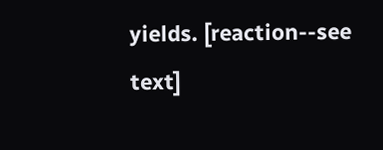yields. [reaction--see text]